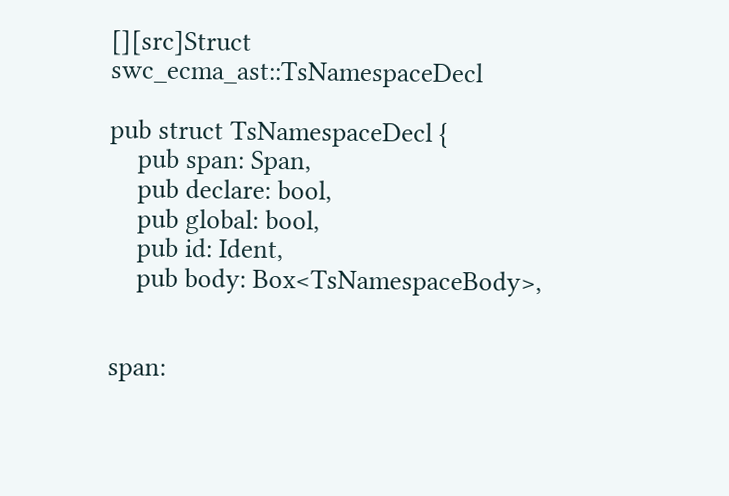[][src]Struct swc_ecma_ast::TsNamespaceDecl

pub struct TsNamespaceDecl {
    pub span: Span,
    pub declare: bool,
    pub global: bool,
    pub id: Ident,
    pub body: Box<TsNamespaceBody>,


span: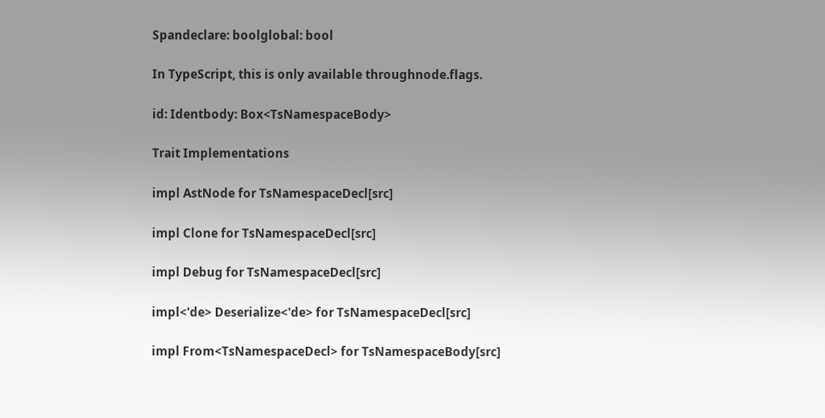Spandeclare: boolglobal: bool

In TypeScript, this is only available throughnode.flags.

id: Identbody: Box<TsNamespaceBody>

Trait Implementations

impl AstNode for TsNamespaceDecl[src]

impl Clone for TsNamespaceDecl[src]

impl Debug for TsNamespaceDecl[src]

impl<'de> Deserialize<'de> for TsNamespaceDecl[src]

impl From<TsNamespaceDecl> for TsNamespaceBody[src]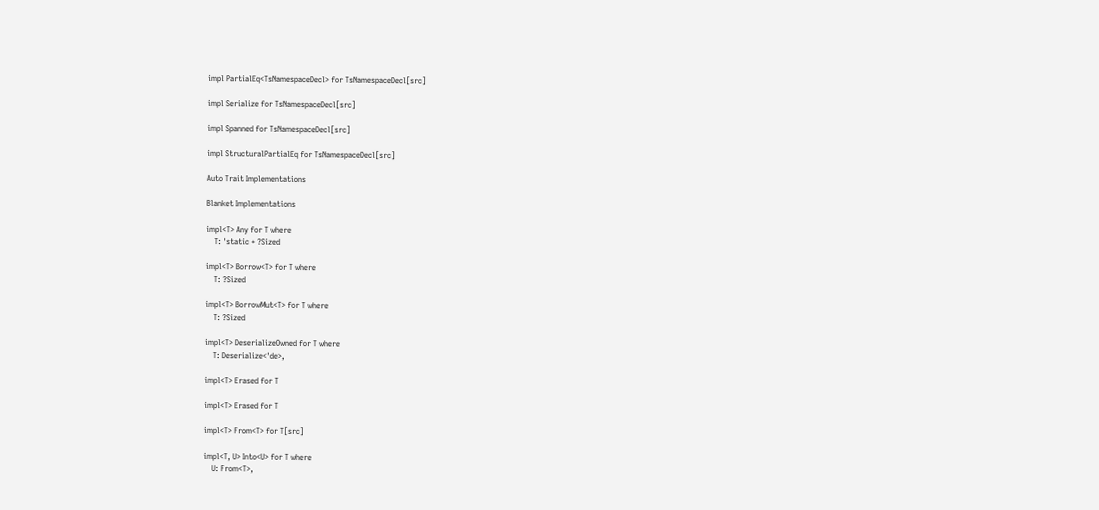impl PartialEq<TsNamespaceDecl> for TsNamespaceDecl[src]

impl Serialize for TsNamespaceDecl[src]

impl Spanned for TsNamespaceDecl[src]

impl StructuralPartialEq for TsNamespaceDecl[src]

Auto Trait Implementations

Blanket Implementations

impl<T> Any for T where
    T: 'static + ?Sized

impl<T> Borrow<T> for T where
    T: ?Sized

impl<T> BorrowMut<T> for T where
    T: ?Sized

impl<T> DeserializeOwned for T where
    T: Deserialize<'de>,

impl<T> Erased for T

impl<T> Erased for T

impl<T> From<T> for T[src]

impl<T, U> Into<U> for T where
    U: From<T>,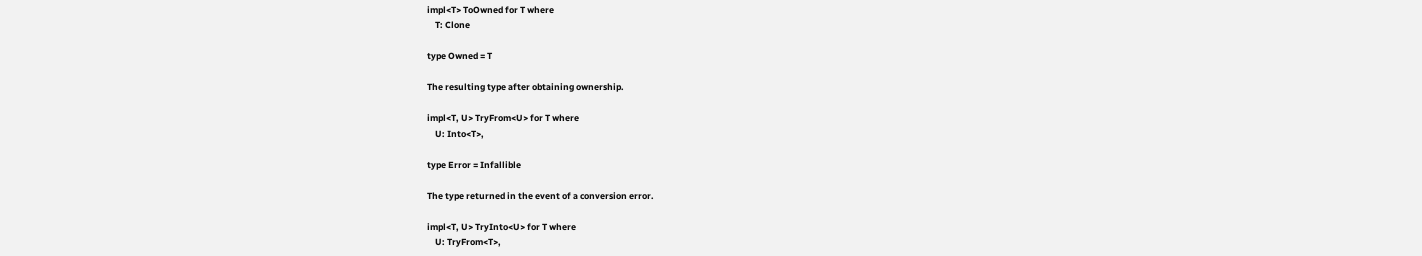impl<T> ToOwned for T where
    T: Clone

type Owned = T

The resulting type after obtaining ownership.

impl<T, U> TryFrom<U> for T where
    U: Into<T>,

type Error = Infallible

The type returned in the event of a conversion error.

impl<T, U> TryInto<U> for T where
    U: TryFrom<T>,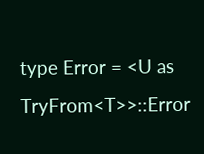type Error = <U as TryFrom<T>>::Error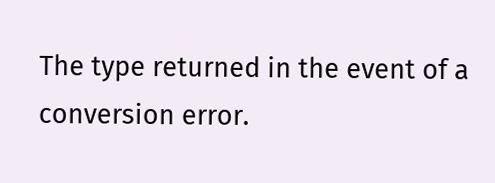The type returned in the event of a conversion error.